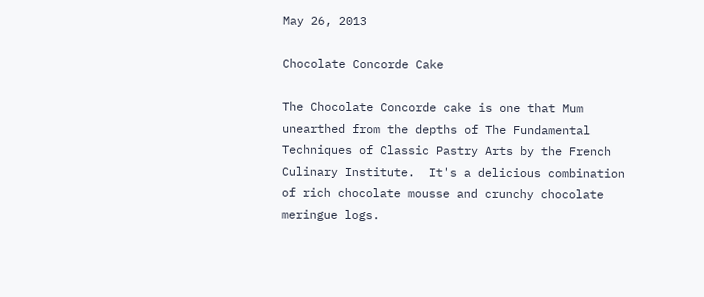May 26, 2013

Chocolate Concorde Cake

The Chocolate Concorde cake is one that Mum unearthed from the depths of The Fundamental Techniques of Classic Pastry Arts by the French Culinary Institute.  It's a delicious combination of rich chocolate mousse and crunchy chocolate meringue logs.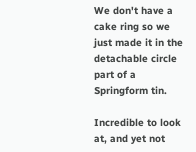We don't have a cake ring so we just made it in the detachable circle part of a Springform tin.

Incredible to look at, and yet not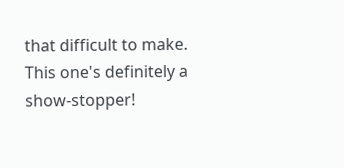that difficult to make.  This one's definitely a show-stopper!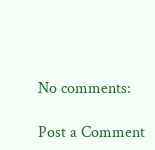No comments:

Post a Comment